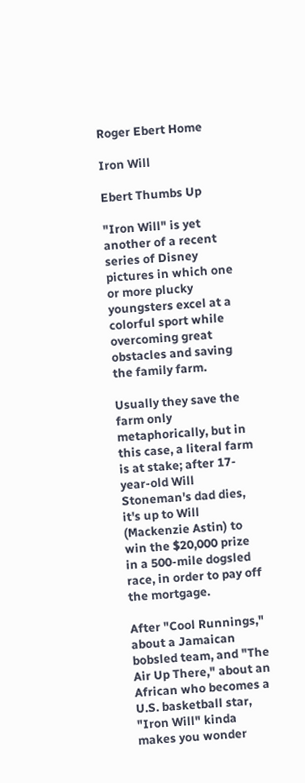Roger Ebert Home

Iron Will

Ebert Thumbs Up

"Iron Will" is yet another of a recent series of Disney pictures in which one or more plucky youngsters excel at a colorful sport while overcoming great obstacles and saving the family farm.

Usually they save the farm only metaphorically, but in this case, a literal farm is at stake; after 17-year-old Will Stoneman's dad dies, it's up to Will (Mackenzie Astin) to win the $20,000 prize in a 500-mile dogsled race, in order to pay off the mortgage.

After "Cool Runnings," about a Jamaican bobsled team, and "The Air Up There," about an African who becomes a U.S. basketball star, "Iron Will" kinda makes you wonder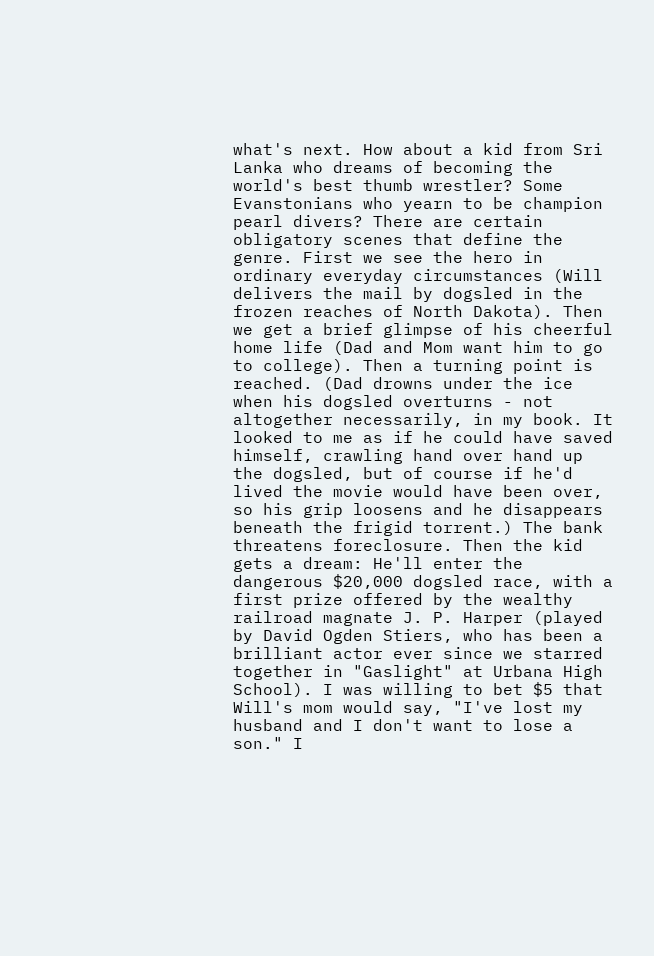what's next. How about a kid from Sri Lanka who dreams of becoming the world's best thumb wrestler? Some Evanstonians who yearn to be champion pearl divers? There are certain obligatory scenes that define the genre. First we see the hero in ordinary everyday circumstances (Will delivers the mail by dogsled in the frozen reaches of North Dakota). Then we get a brief glimpse of his cheerful home life (Dad and Mom want him to go to college). Then a turning point is reached. (Dad drowns under the ice when his dogsled overturns - not altogether necessarily, in my book. It looked to me as if he could have saved himself, crawling hand over hand up the dogsled, but of course if he'd lived the movie would have been over, so his grip loosens and he disappears beneath the frigid torrent.) The bank threatens foreclosure. Then the kid gets a dream: He'll enter the dangerous $20,000 dogsled race, with a first prize offered by the wealthy railroad magnate J. P. Harper (played by David Ogden Stiers, who has been a brilliant actor ever since we starred together in "Gaslight" at Urbana High School). I was willing to bet $5 that Will's mom would say, "I've lost my husband and I don't want to lose a son." I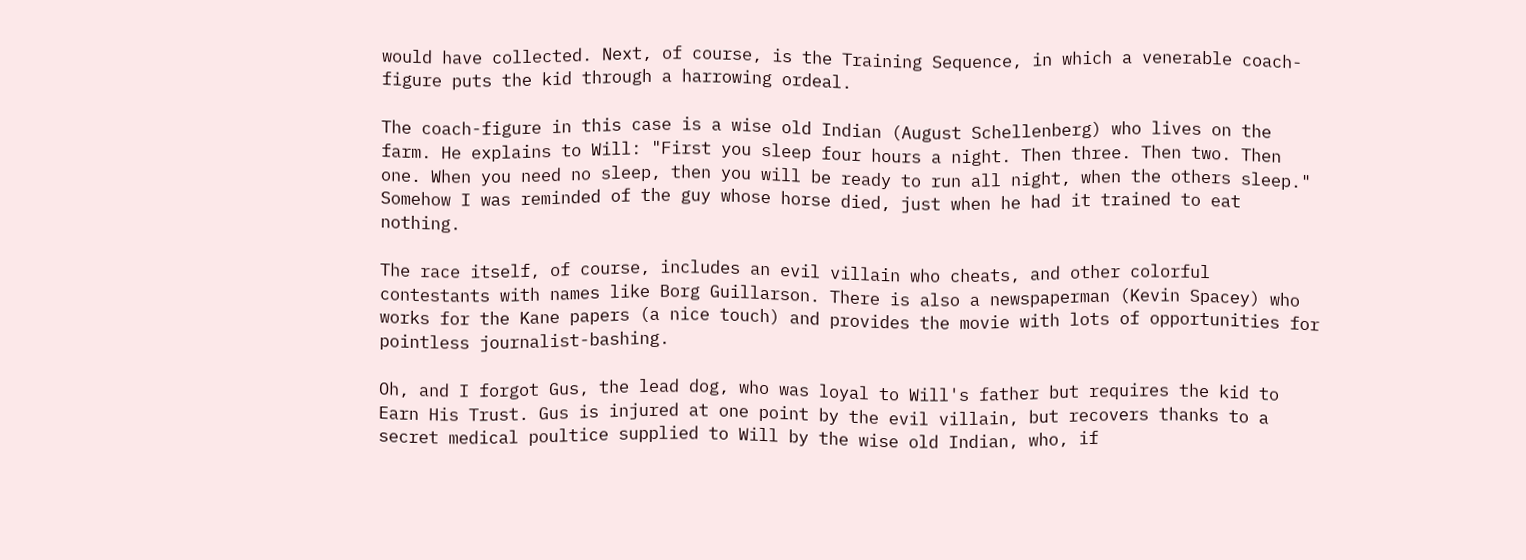would have collected. Next, of course, is the Training Sequence, in which a venerable coach-figure puts the kid through a harrowing ordeal.

The coach-figure in this case is a wise old Indian (August Schellenberg) who lives on the farm. He explains to Will: "First you sleep four hours a night. Then three. Then two. Then one. When you need no sleep, then you will be ready to run all night, when the others sleep." Somehow I was reminded of the guy whose horse died, just when he had it trained to eat nothing.

The race itself, of course, includes an evil villain who cheats, and other colorful contestants with names like Borg Guillarson. There is also a newspaperman (Kevin Spacey) who works for the Kane papers (a nice touch) and provides the movie with lots of opportunities for pointless journalist-bashing.

Oh, and I forgot Gus, the lead dog, who was loyal to Will's father but requires the kid to Earn His Trust. Gus is injured at one point by the evil villain, but recovers thanks to a secret medical poultice supplied to Will by the wise old Indian, who, if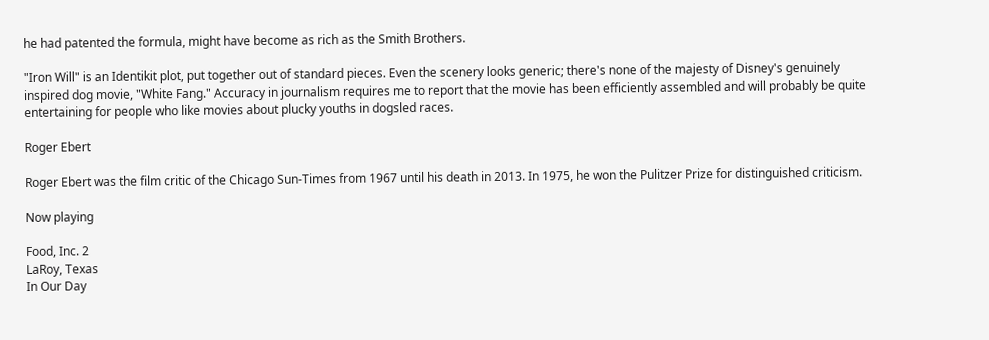he had patented the formula, might have become as rich as the Smith Brothers.

"Iron Will" is an Identikit plot, put together out of standard pieces. Even the scenery looks generic; there's none of the majesty of Disney's genuinely inspired dog movie, "White Fang." Accuracy in journalism requires me to report that the movie has been efficiently assembled and will probably be quite entertaining for people who like movies about plucky youths in dogsled races.

Roger Ebert

Roger Ebert was the film critic of the Chicago Sun-Times from 1967 until his death in 2013. In 1975, he won the Pulitzer Prize for distinguished criticism.

Now playing

Food, Inc. 2
LaRoy, Texas
In Our Day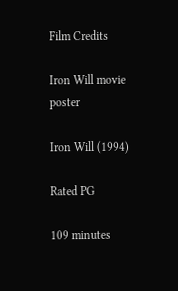Film Credits

Iron Will movie poster

Iron Will (1994)

Rated PG

109 minutes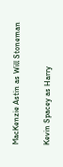MacKenzie Astin as Will Stoneman

Kevin Spacey as Harry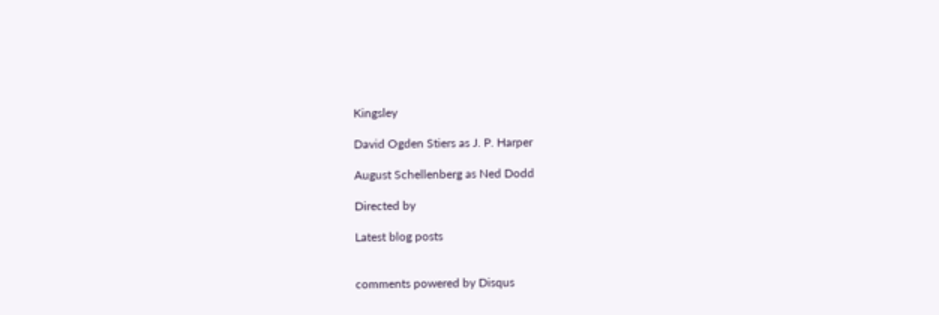Kingsley

David Ogden Stiers as J. P. Harper

August Schellenberg as Ned Dodd

Directed by

Latest blog posts


comments powered by Disqus